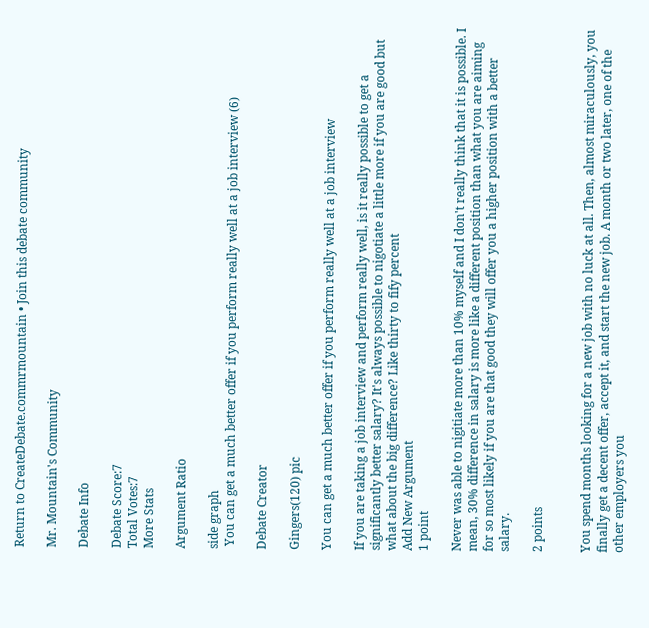Return to CreateDebate.commrmountain • Join this debate community

Mr. Mountain's Community

Debate Info

Debate Score:7
Total Votes:7
More Stats

Argument Ratio

side graph
 You can get a much better offer if you perform really well at a job interview (6)

Debate Creator

Gingers(120) pic

You can get a much better offer if you perform really well at a job interview

If you are taking a job interview and perform really well, is it really possible to get a significantly better salary? It's always possible to nigotiate a little more if you are good but what about the big difference? Like thirty to fify percent
Add New Argument
1 point

Never was able to nigitiate more than 10% myself and I don't really think that it is possible. I mean, 30% difference in salary is more like a different position than what you are aiming for so most likely if you are that good they will offer you a higher position with a better salary.

2 points


You spend months looking for a new job with no luck at all. Then, almost miraculously, you finally get a decent offer, accept it, and start the new job. A month or two later, one of the other employers you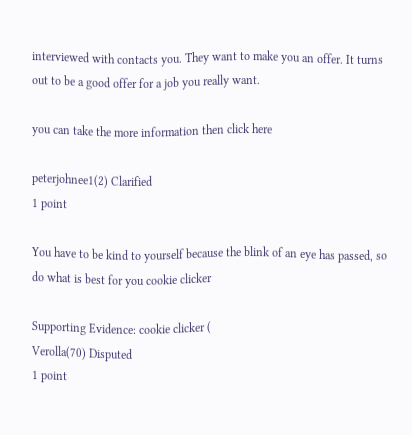interviewed with contacts you. They want to make you an offer. It turns out to be a good offer for a job you really want.

you can take the more information then click here

peterjohnee1(2) Clarified
1 point

You have to be kind to yourself because the blink of an eye has passed, so do what is best for you cookie clicker

Supporting Evidence: cookie clicker (
Verolla(70) Disputed
1 point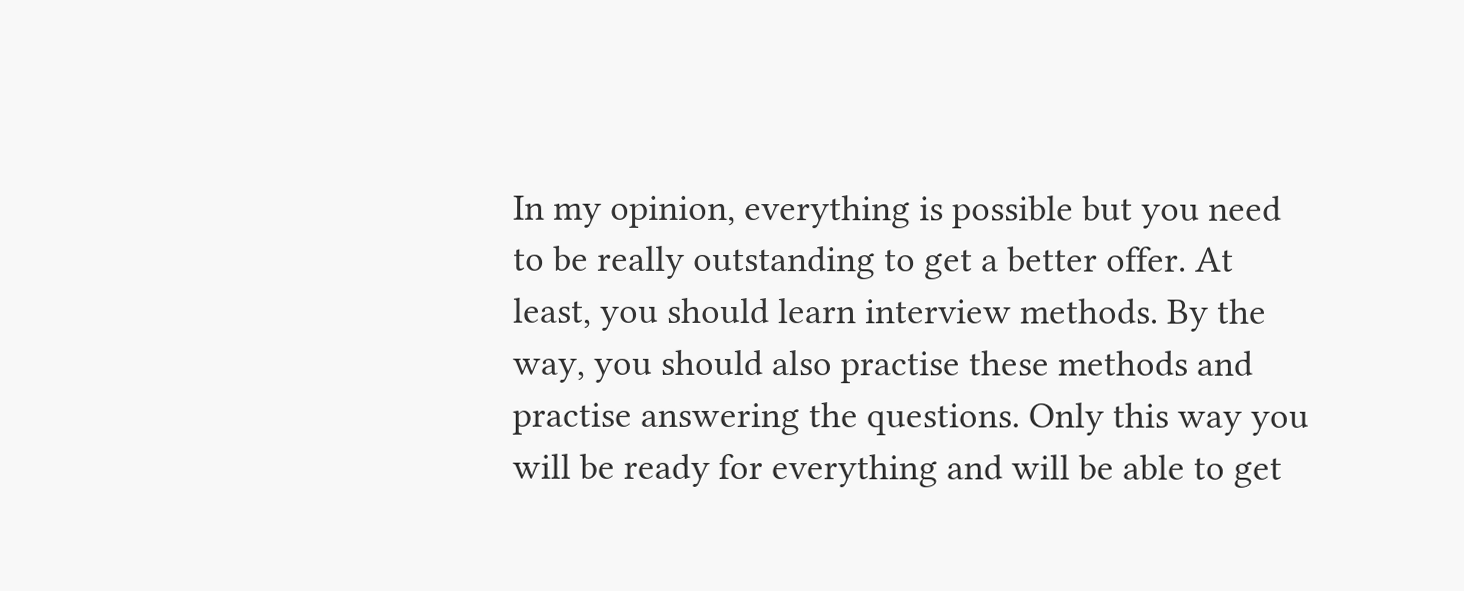In my opinion, everything is possible but you need to be really outstanding to get a better offer. At least, you should learn interview methods. By the way, you should also practise these methods and practise answering the questions. Only this way you will be ready for everything and will be able to get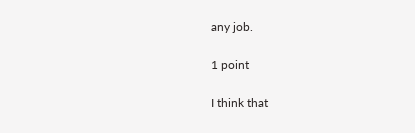any job.

1 point

I think that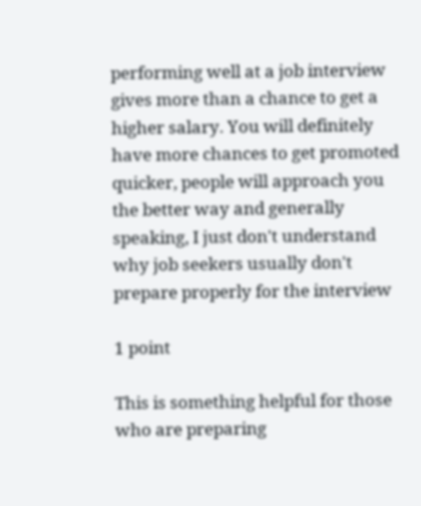performing well at a job interview gives more than a chance to get a higher salary. You will definitely have more chances to get promoted quicker, people will approach you the better way and generally speaking, I just don't understand why job seekers usually don't prepare properly for the interview

1 point

This is something helpful for those who are preparing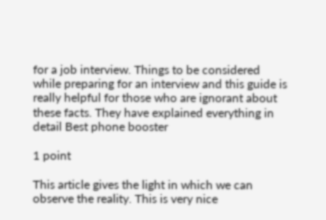for a job interview. Things to be considered while preparing for an interview and this guide is really helpful for those who are ignorant about these facts. They have explained everything in detail Best phone booster

1 point

This article gives the light in which we can observe the reality. This is very nice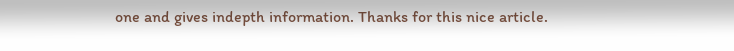one and gives indepth information. Thanks for this nice article.